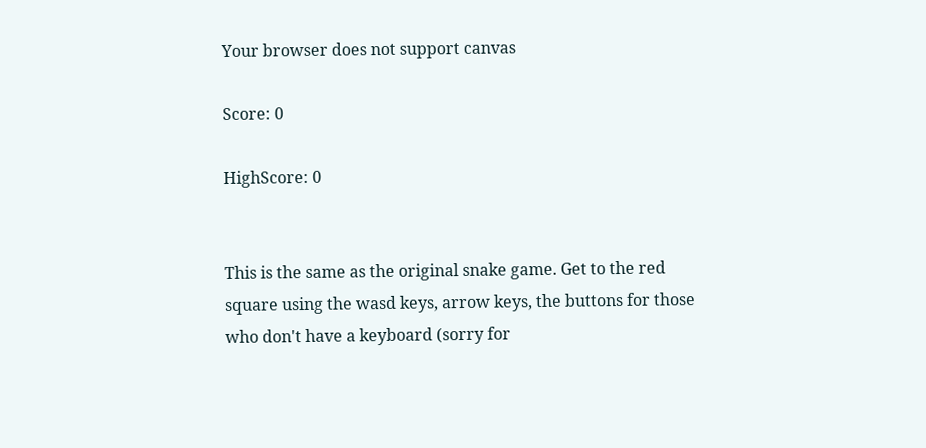Your browser does not support canvas

Score: 0

HighScore: 0


This is the same as the original snake game. Get to the red square using the wasd keys, arrow keys, the buttons for those who don't have a keyboard (sorry for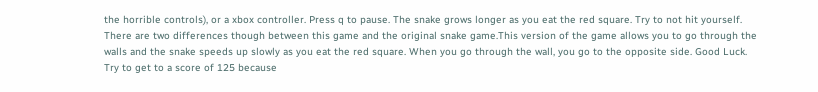the horrible controls), or a xbox controller. Press q to pause. The snake grows longer as you eat the red square. Try to not hit yourself. There are two differences though between this game and the original snake game.This version of the game allows you to go through the walls and the snake speeds up slowly as you eat the red square. When you go through the wall, you go to the opposite side. Good Luck. Try to get to a score of 125 because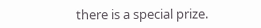there is a special prize.